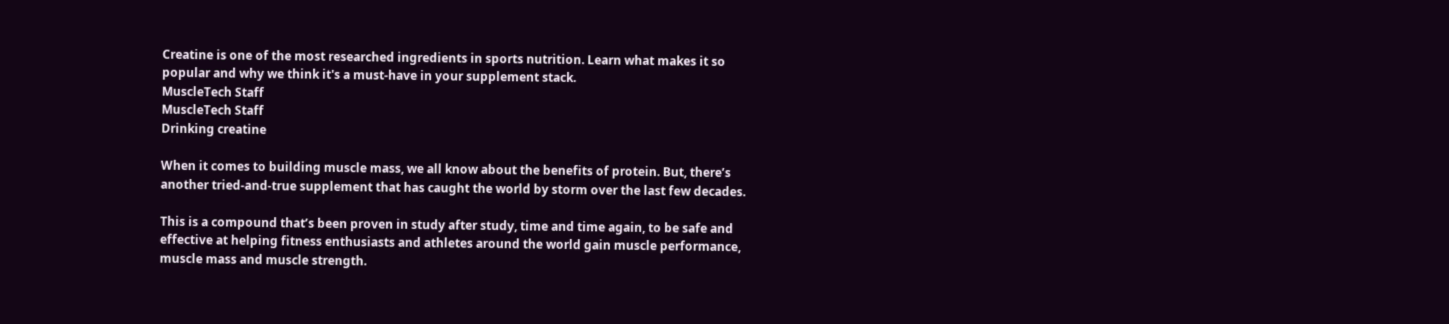Creatine is one of the most researched ingredients in sports nutrition. Learn what makes it so popular and why we think it's a must-have in your supplement stack.
MuscleTech Staff
MuscleTech Staff
Drinking creatine

When it comes to building muscle mass, we all know about the benefits of protein. But, there’s another tried-and-true supplement that has caught the world by storm over the last few decades.

This is a compound that’s been proven in study after study, time and time again, to be safe and effective at helping fitness enthusiasts and athletes around the world gain muscle performance, muscle mass and muscle strength.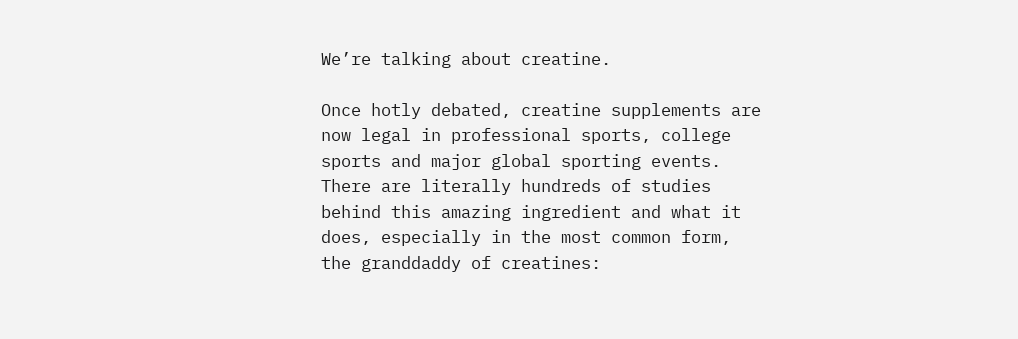We’re talking about creatine.

Once hotly debated, creatine supplements are now legal in professional sports, college sports and major global sporting events. There are literally hundreds of studies behind this amazing ingredient and what it does, especially in the most common form, the granddaddy of creatines: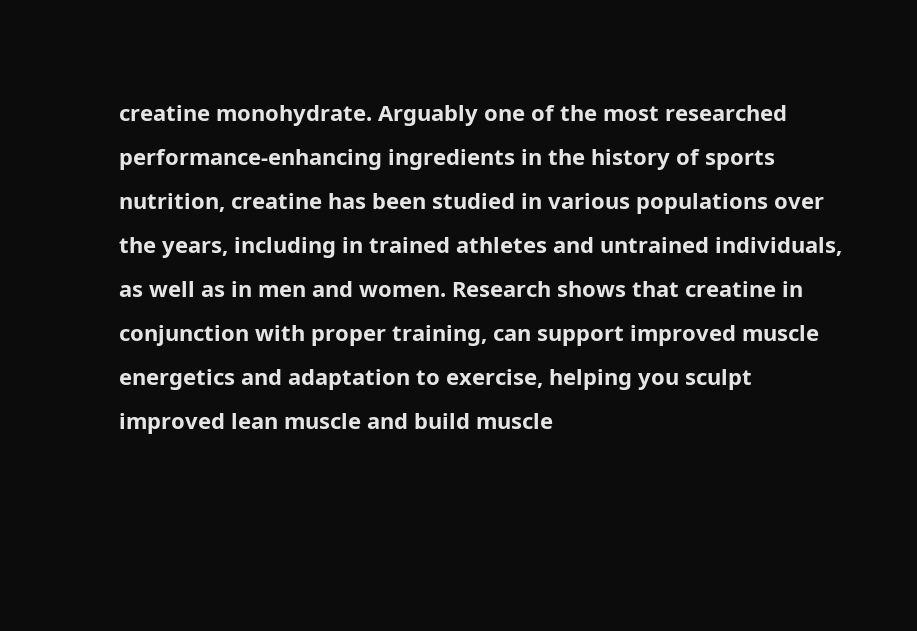creatine monohydrate. Arguably one of the most researched performance-enhancing ingredients in the history of sports nutrition, creatine has been studied in various populations over the years, including in trained athletes and untrained individuals, as well as in men and women. Research shows that creatine in conjunction with proper training, can support improved muscle energetics and adaptation to exercise, helping you sculpt improved lean muscle and build muscle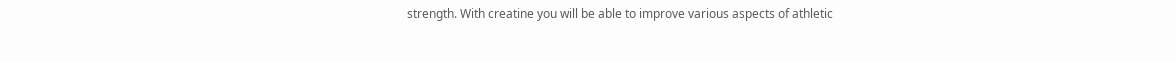strength. With creatine you will be able to improve various aspects of athletic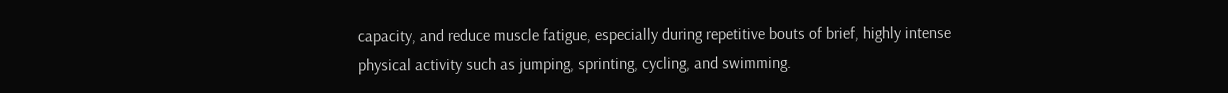capacity, and reduce muscle fatigue, especially during repetitive bouts of brief, highly intense physical activity such as jumping, sprinting, cycling, and swimming.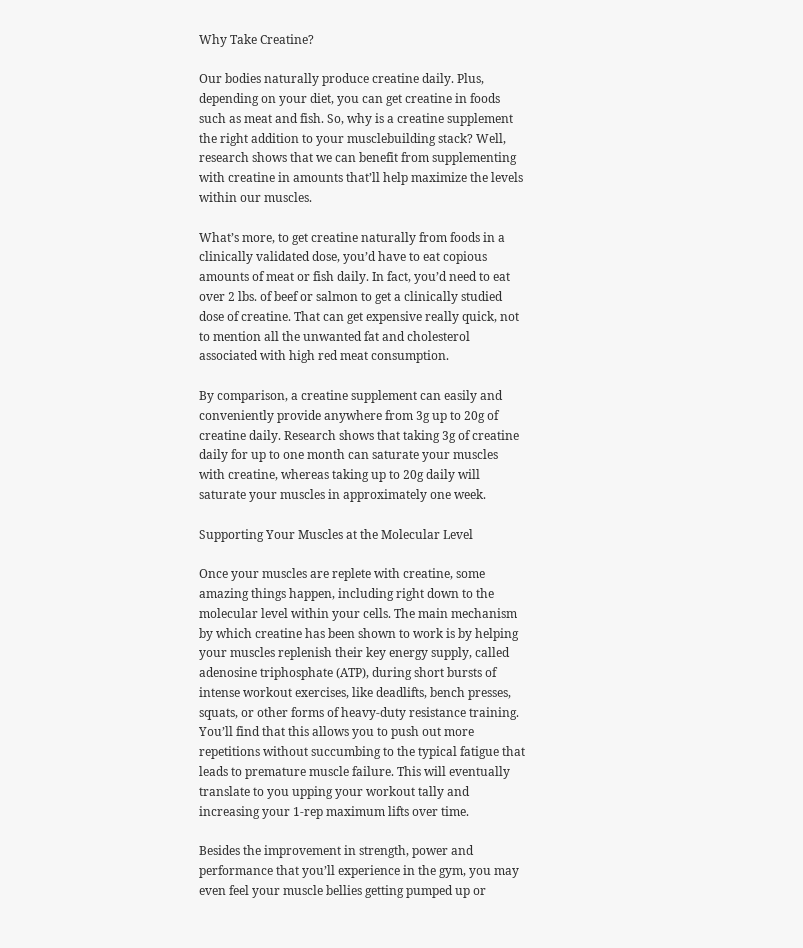Why Take Creatine?

Our bodies naturally produce creatine daily. Plus, depending on your diet, you can get creatine in foods such as meat and fish. So, why is a creatine supplement the right addition to your musclebuilding stack? Well, research shows that we can benefit from supplementing with creatine in amounts that’ll help maximize the levels within our muscles.

What’s more, to get creatine naturally from foods in a clinically validated dose, you’d have to eat copious amounts of meat or fish daily. In fact, you’d need to eat over 2 lbs. of beef or salmon to get a clinically studied dose of creatine. That can get expensive really quick, not to mention all the unwanted fat and cholesterol associated with high red meat consumption.

By comparison, a creatine supplement can easily and conveniently provide anywhere from 3g up to 20g of creatine daily. Research shows that taking 3g of creatine daily for up to one month can saturate your muscles with creatine, whereas taking up to 20g daily will saturate your muscles in approximately one week.

Supporting Your Muscles at the Molecular Level

Once your muscles are replete with creatine, some amazing things happen, including right down to the molecular level within your cells. The main mechanism by which creatine has been shown to work is by helping your muscles replenish their key energy supply, called adenosine triphosphate (ATP), during short bursts of intense workout exercises, like deadlifts, bench presses, squats, or other forms of heavy-duty resistance training. You’ll find that this allows you to push out more repetitions without succumbing to the typical fatigue that leads to premature muscle failure. This will eventually translate to you upping your workout tally and increasing your 1-rep maximum lifts over time.

Besides the improvement in strength, power and performance that you’ll experience in the gym, you may even feel your muscle bellies getting pumped up or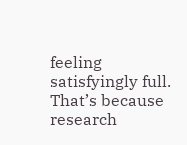feeling satisfyingly full. That’s because research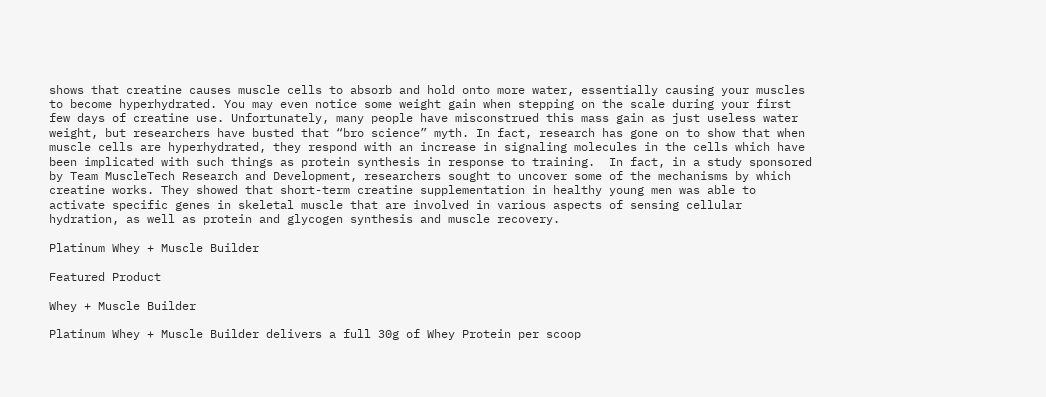shows that creatine causes muscle cells to absorb and hold onto more water, essentially causing your muscles to become hyperhydrated. You may even notice some weight gain when stepping on the scale during your first few days of creatine use. Unfortunately, many people have misconstrued this mass gain as just useless water weight, but researchers have busted that “bro science” myth. In fact, research has gone on to show that when muscle cells are hyperhydrated, they respond with an increase in signaling molecules in the cells which have been implicated with such things as protein synthesis in response to training.  In fact, in a study sponsored by Team MuscleTech Research and Development, researchers sought to uncover some of the mechanisms by which creatine works. They showed that short-term creatine supplementation in healthy young men was able to activate specific genes in skeletal muscle that are involved in various aspects of sensing cellular hydration, as well as protein and glycogen synthesis and muscle recovery.

Platinum Whey + Muscle Builder

Featured Product

Whey + Muscle Builder

Platinum Whey + Muscle Builder delivers a full 30g of Whey Protein per scoop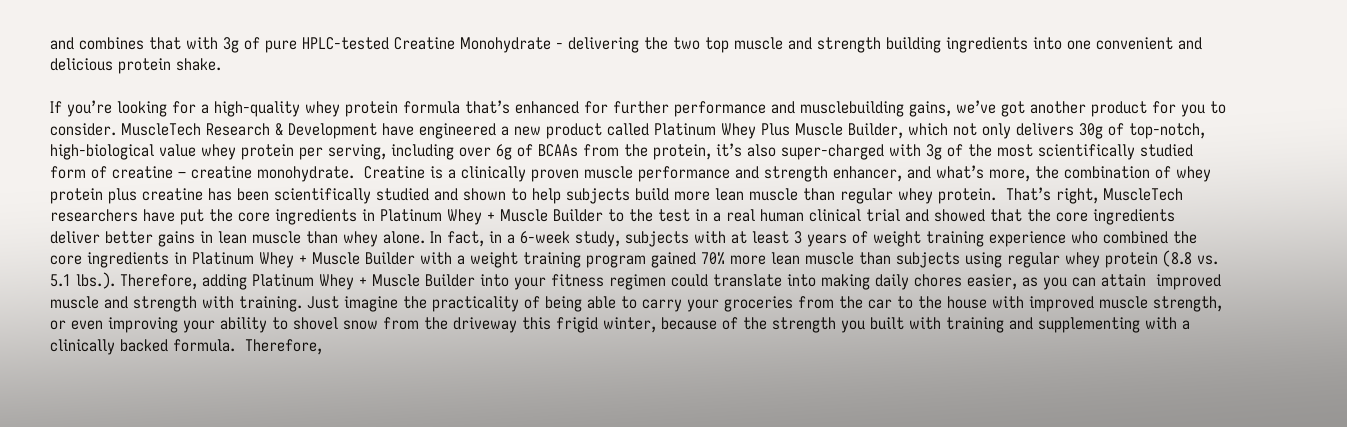and combines that with 3g of pure HPLC-tested Creatine Monohydrate - delivering the two top muscle and strength building ingredients into one convenient and delicious protein shake.

If you’re looking for a high-quality whey protein formula that’s enhanced for further performance and musclebuilding gains, we’ve got another product for you to consider. MuscleTech Research & Development have engineered a new product called Platinum Whey Plus Muscle Builder, which not only delivers 30g of top-notch, high-biological value whey protein per serving, including over 6g of BCAAs from the protein, it’s also super-charged with 3g of the most scientifically studied form of creatine – creatine monohydrate.  Creatine is a clinically proven muscle performance and strength enhancer, and what’s more, the combination of whey protein plus creatine has been scientifically studied and shown to help subjects build more lean muscle than regular whey protein.  That’s right, MuscleTech researchers have put the core ingredients in Platinum Whey + Muscle Builder to the test in a real human clinical trial and showed that the core ingredients deliver better gains in lean muscle than whey alone. In fact, in a 6-week study, subjects with at least 3 years of weight training experience who combined the core ingredients in Platinum Whey + Muscle Builder with a weight training program gained 70% more lean muscle than subjects using regular whey protein (8.8 vs. 5.1 lbs.). Therefore, adding Platinum Whey + Muscle Builder into your fitness regimen could translate into making daily chores easier, as you can attain  improved muscle and strength with training. Just imagine the practicality of being able to carry your groceries from the car to the house with improved muscle strength, or even improving your ability to shovel snow from the driveway this frigid winter, because of the strength you built with training and supplementing with a clinically backed formula.  Therefore,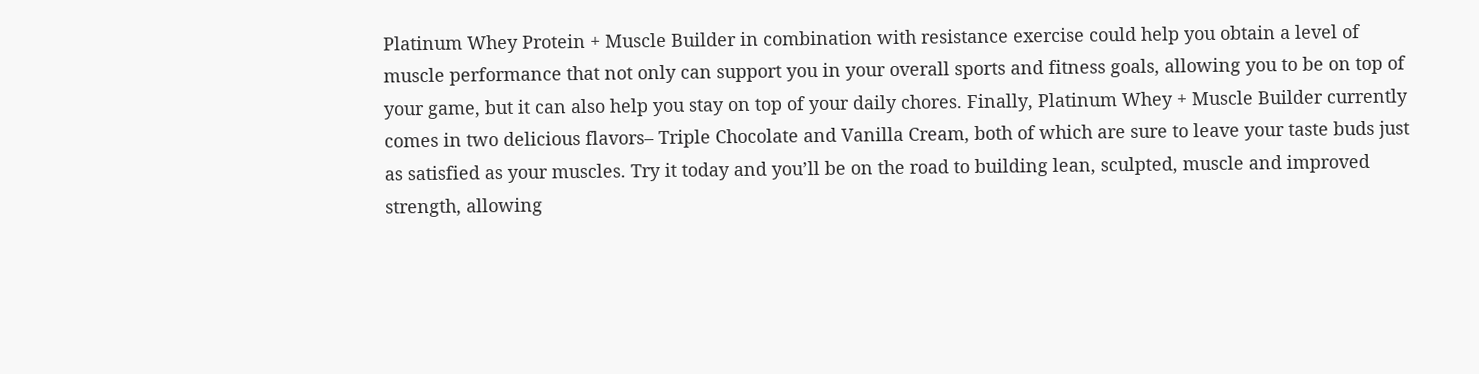Platinum Whey Protein + Muscle Builder in combination with resistance exercise could help you obtain a level of muscle performance that not only can support you in your overall sports and fitness goals, allowing you to be on top of your game, but it can also help you stay on top of your daily chores. Finally, Platinum Whey + Muscle Builder currently comes in two delicious flavors– Triple Chocolate and Vanilla Cream, both of which are sure to leave your taste buds just as satisfied as your muscles. Try it today and you’ll be on the road to building lean, sculpted, muscle and improved strength, allowing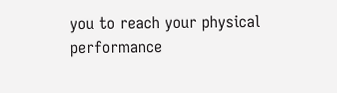you to reach your physical performance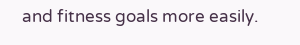and fitness goals more easily.